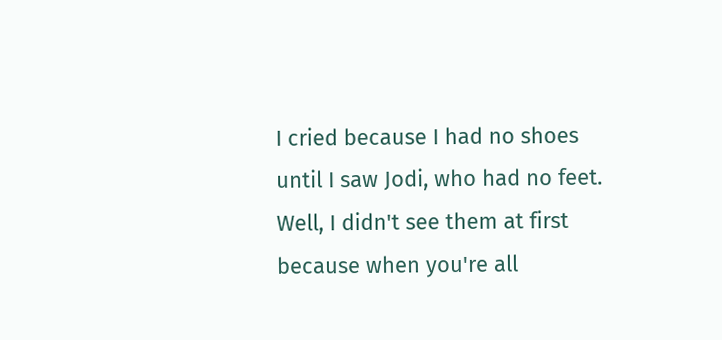I cried because I had no shoes until I saw Jodi, who had no feet. Well, I didn't see them at first because when you're all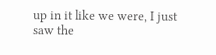up in it like we were, I just saw the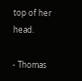top of her head.

- Thomas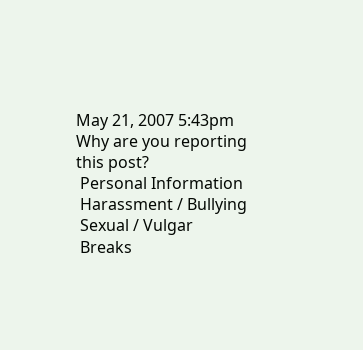May 21, 2007 5:43pm
Why are you reporting this post?
 Personal Information
 Harassment / Bullying
 Sexual / Vulgar
 Breaks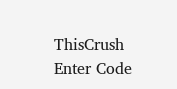ThisCrush
Enter Code